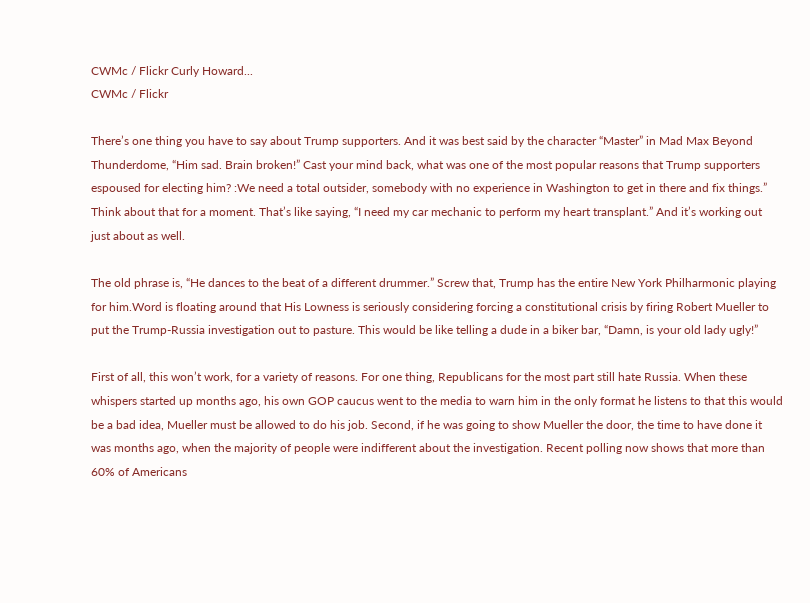CWMc / Flickr Curly Howard...
CWMc / Flickr

There’s one thing you have to say about Trump supporters. And it was best said by the character “Master” in Mad Max Beyond Thunderdome, “Him sad. Brain broken!” Cast your mind back, what was one of the most popular reasons that Trump supporters espoused for electing him? :We need a total outsider, somebody with no experience in Washington to get in there and fix things.” Think about that for a moment. That’s like saying, “I need my car mechanic to perform my heart transplant.” And it’s working out just about as well.

The old phrase is, “He dances to the beat of a different drummer.” Screw that, Trump has the entire New York Philharmonic playing for him.Word is floating around that His Lowness is seriously considering forcing a constitutional crisis by firing Robert Mueller to put the Trump-Russia investigation out to pasture. This would be like telling a dude in a biker bar, “Damn, is your old lady ugly!”

First of all, this won’t work, for a variety of reasons. For one thing, Republicans for the most part still hate Russia. When these whispers started up months ago, his own GOP caucus went to the media to warn him in the only format he listens to that this would be a bad idea, Mueller must be allowed to do his job. Second, if he was going to show Mueller the door, the time to have done it was months ago, when the majority of people were indifferent about the investigation. Recent polling now shows that more than 60% of Americans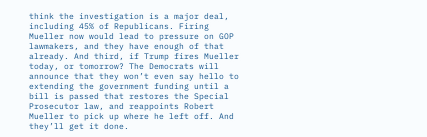think the investigation is a major deal, including 45% of Republicans. Firing Mueller now would lead to pressure on GOP lawmakers, and they have enough of that already. And third, if Trump fires Mueller today, or tomorrow? The Democrats will announce that they won’t even say hello to extending the government funding until a bill is passed that restores the Special Prosecutor law, and reappoints Robert Mueller to pick up where he left off. And they’ll get it done.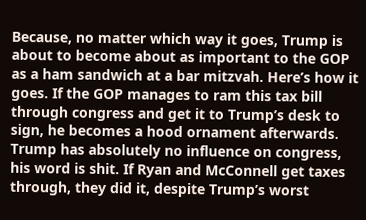Because, no matter which way it goes, Trump is about to become about as important to the GOP as a ham sandwich at a bar mitzvah. Here’s how it goes. If the GOP manages to ram this tax bill through congress and get it to Trump’s desk to sign, he becomes a hood ornament afterwards. Trump has absolutely no influence on congress, his word is shit. If Ryan and McConnell get taxes through, they did it, despite Trump’s worst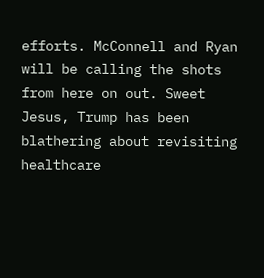efforts. McConnell and Ryan will be calling the shots from here on out. Sweet Jesus, Trump has been blathering about revisiting healthcare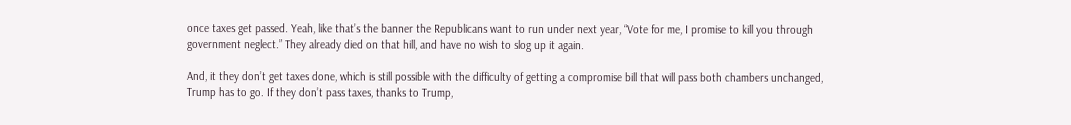once taxes get passed. Yeah, like that’s the banner the Republicans want to run under next year, “Vote for me, I promise to kill you through government neglect.” They already died on that hill, and have no wish to slog up it again.

And, it they don’t get taxes done, which is still possible with the difficulty of getting a compromise bill that will pass both chambers unchanged, Trump has to go. If they don’t pass taxes, thanks to Trump,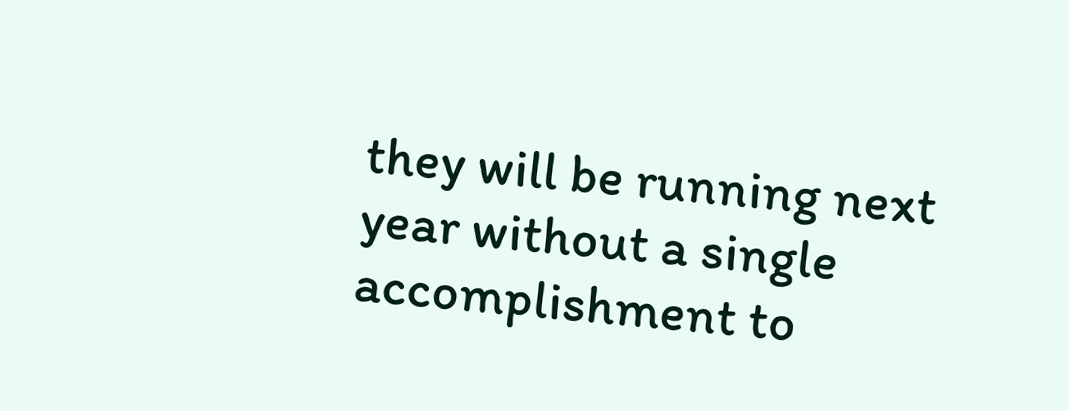they will be running next year without a single accomplishment to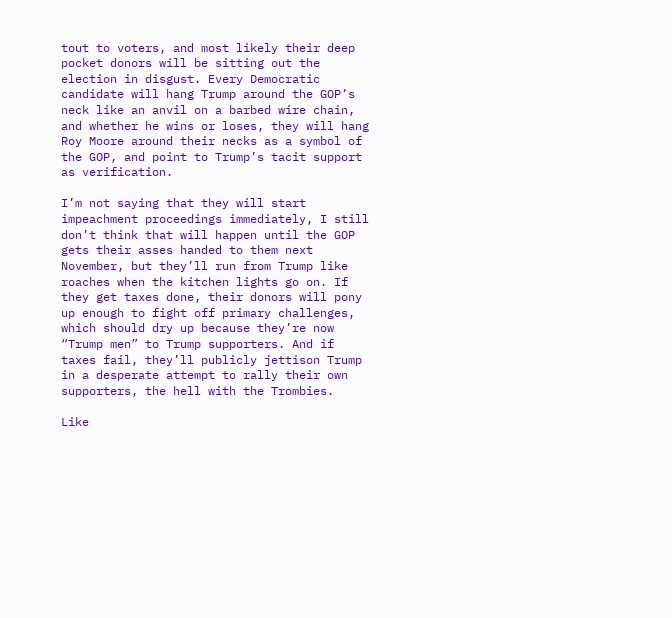tout to voters, and most likely their deep pocket donors will be sitting out the election in disgust. Every Democratic candidate will hang Trump around the GOP’s neck like an anvil on a barbed wire chain, and whether he wins or loses, they will hang Roy Moore around their necks as a symbol of the GOP, and point to Trump’s tacit support as verification.

I’m not saying that they will start impeachment proceedings immediately, I still don’t think that will happen until the GOP gets their asses handed to them next November, but they’ll run from Trump like roaches when the kitchen lights go on. If they get taxes done, their donors will pony up enough to fight off primary challenges, which should dry up because they’re now “Trump men” to Trump supporters. And if taxes fail, they’ll publicly jettison Trump in a desperate attempt to rally their own supporters, the hell with the Trombies.

Like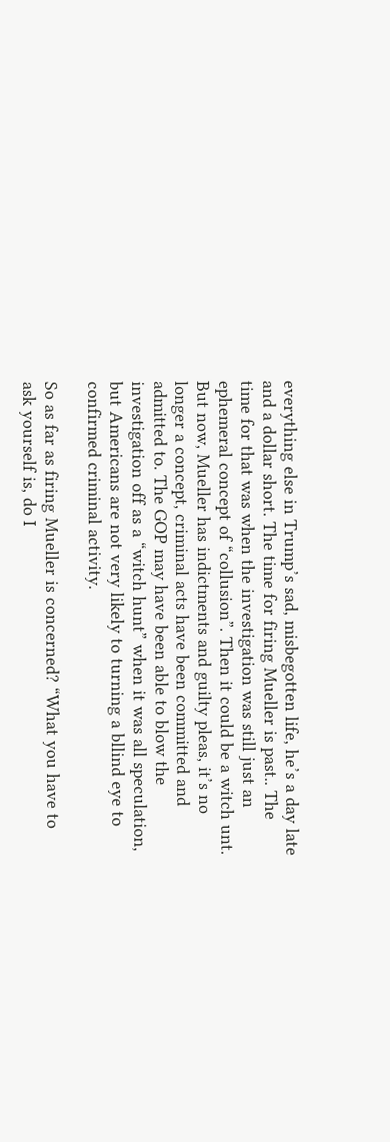everything else in Trump’s sad, misbegotten life, he’s a day late and a dollar short. The time for firing Mueller is past.. The time for that was when the investigation was still just an ephemeral concept of “collusion”. Then it could be a witch unt. But now, Mueller has indictments and guilty pleas, it’s no longer a concept, criminal acts have been committed and admitted to. The GOP may have been able to blow the investigation off as a “witch hunt” when it was all speculation, but Americans are not very likely to turning a bllind eye to confirmed criminal activity.

So as far as firing Mueller is concerned? “What you have to ask yourself is, do I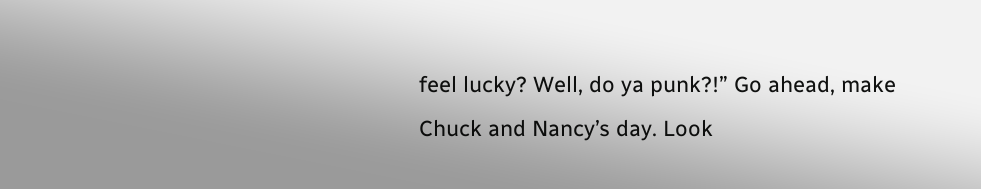feel lucky? Well, do ya punk?!” Go ahead, make Chuck and Nancy’s day. Look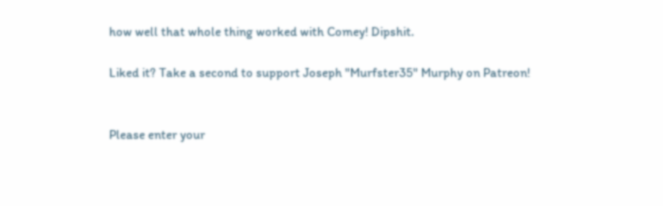how well that whole thing worked with Comey! Dipshit.

Liked it? Take a second to support Joseph "Murfster35" Murphy on Patreon!


Please enter your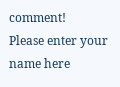comment!
Please enter your name here